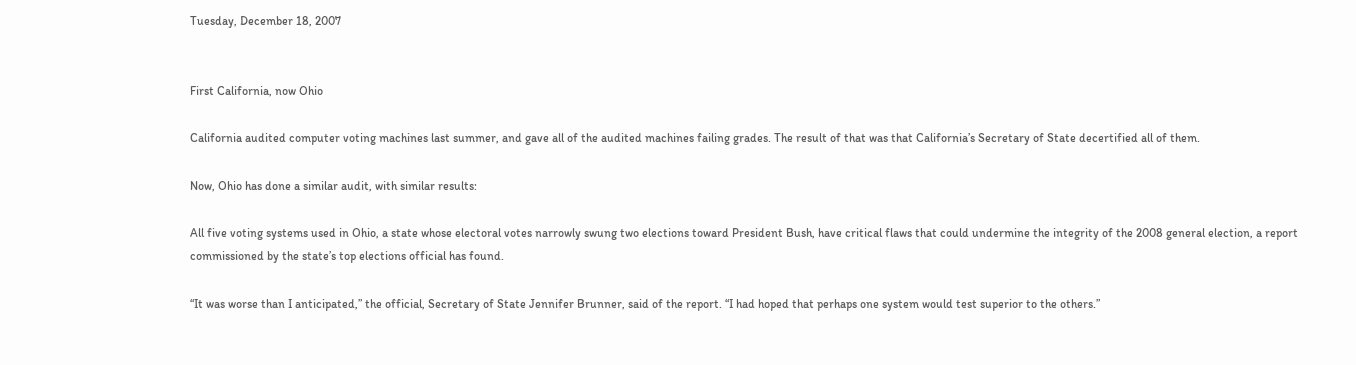Tuesday, December 18, 2007


First California, now Ohio

California audited computer voting machines last summer, and gave all of the audited machines failing grades. The result of that was that California’s Secretary of State decertified all of them.

Now, Ohio has done a similar audit, with similar results:

All five voting systems used in Ohio, a state whose electoral votes narrowly swung two elections toward President Bush, have critical flaws that could undermine the integrity of the 2008 general election, a report commissioned by the state’s top elections official has found.

“It was worse than I anticipated,” the official, Secretary of State Jennifer Brunner, said of the report. “I had hoped that perhaps one system would test superior to the others.”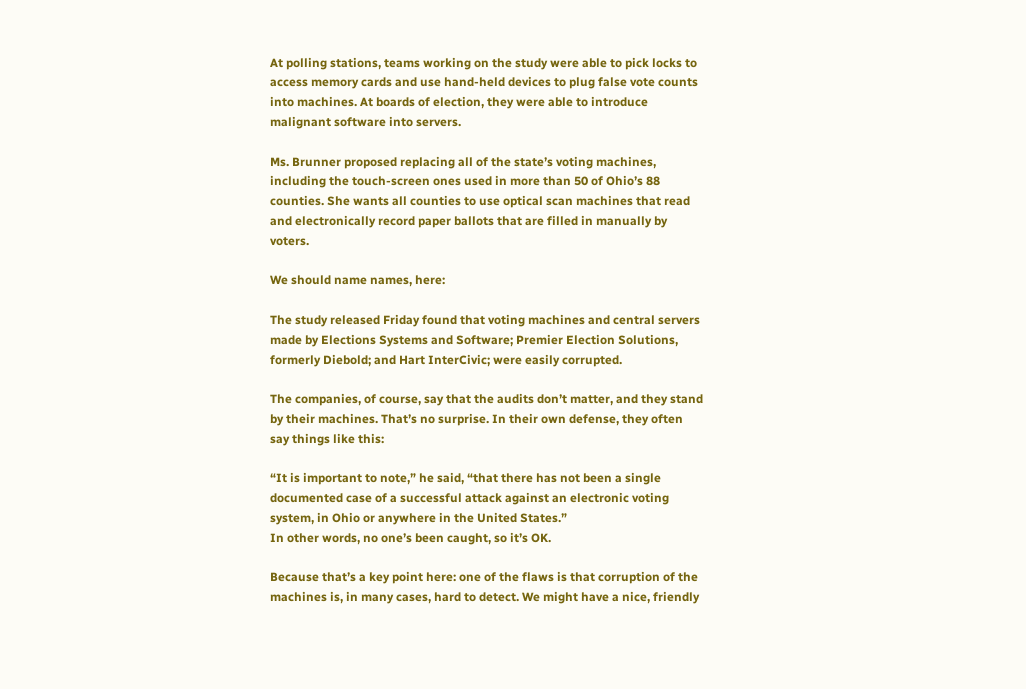At polling stations, teams working on the study were able to pick locks to access memory cards and use hand-held devices to plug false vote counts into machines. At boards of election, they were able to introduce malignant software into servers.

Ms. Brunner proposed replacing all of the state’s voting machines, including the touch-screen ones used in more than 50 of Ohio’s 88 counties. She wants all counties to use optical scan machines that read and electronically record paper ballots that are filled in manually by voters.

We should name names, here:

The study released Friday found that voting machines and central servers made by Elections Systems and Software; Premier Election Solutions, formerly Diebold; and Hart InterCivic; were easily corrupted.

The companies, of course, say that the audits don’t matter, and they stand by their machines. That’s no surprise. In their own defense, they often say things like this:

“It is important to note,” he said, “that there has not been a single documented case of a successful attack against an electronic voting system, in Ohio or anywhere in the United States.”
In other words, no one’s been caught, so it’s OK.

Because that’s a key point here: one of the flaws is that corruption of the machines is, in many cases, hard to detect. We might have a nice, friendly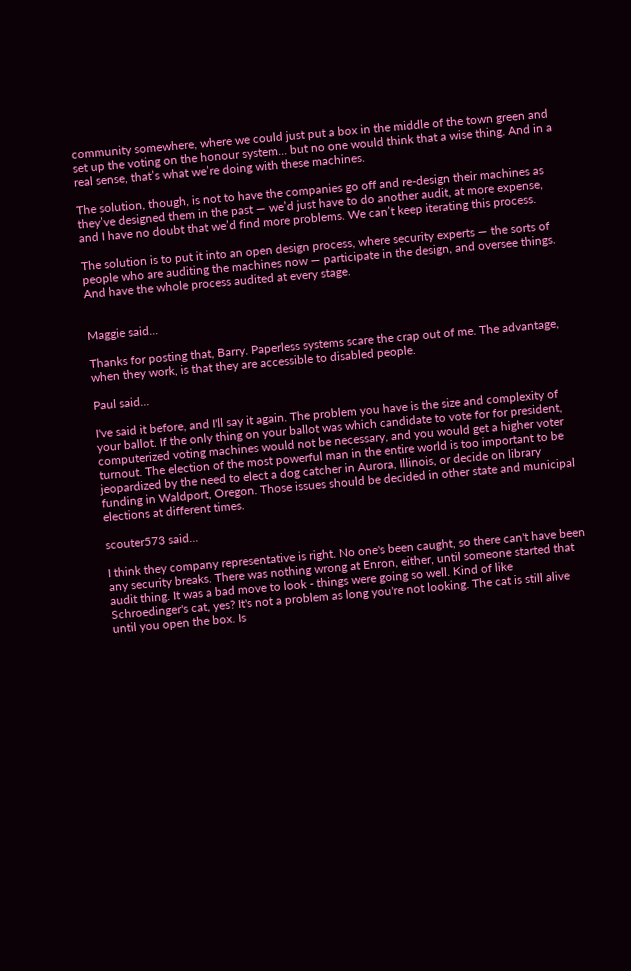community somewhere, where we could just put a box in the middle of the town green and set up the voting on the honour system... but no one would think that a wise thing. And in a real sense, that’s what we’re doing with these machines.

The solution, though, is not to have the companies go off and re-design their machines as they’ve designed them in the past — we’d just have to do another audit, at more expense, and I have no doubt that we’d find more problems. We can’t keep iterating this process.

The solution is to put it into an open design process, where security experts — the sorts of people who are auditing the machines now — participate in the design, and oversee things. And have the whole process audited at every stage.


Maggie said...

Thanks for posting that, Barry. Paperless systems scare the crap out of me. The advantage, when they work, is that they are accessible to disabled people.

Paul said...

I've said it before, and I'll say it again. The problem you have is the size and complexity of your ballot. If the only thing on your ballot was which candidate to vote for for president, computerized voting machines would not be necessary, and you would get a higher voter turnout. The election of the most powerful man in the entire world is too important to be jeopardized by the need to elect a dog catcher in Aurora, Illinois, or decide on library funding in Waldport, Oregon. Those issues should be decided in other state and municipal elections at different times.

scouter573 said...

I think they company representative is right. No one's been caught, so there can't have been any security breaks. There was nothing wrong at Enron, either, until someone started that audit thing. It was a bad move to look - things were going so well. Kind of like Schroedinger's cat, yes? It's not a problem as long you're not looking. The cat is still alive until you open the box. Is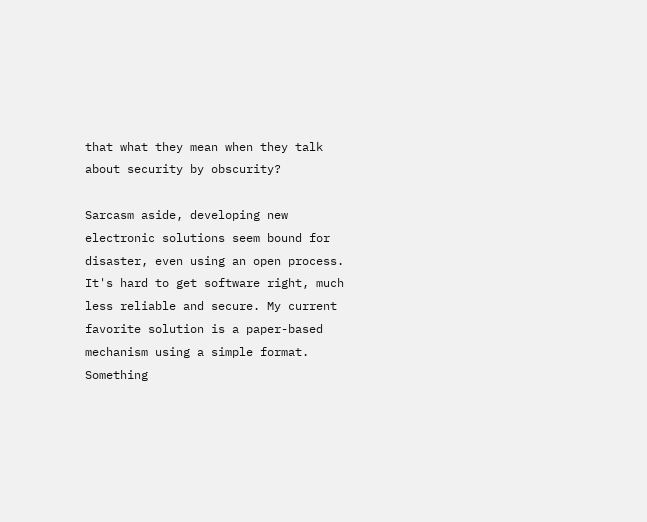that what they mean when they talk about security by obscurity?

Sarcasm aside, developing new electronic solutions seem bound for disaster, even using an open process. It's hard to get software right, much less reliable and secure. My current favorite solution is a paper-based mechanism using a simple format. Something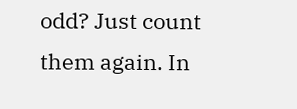odd? Just count them again. In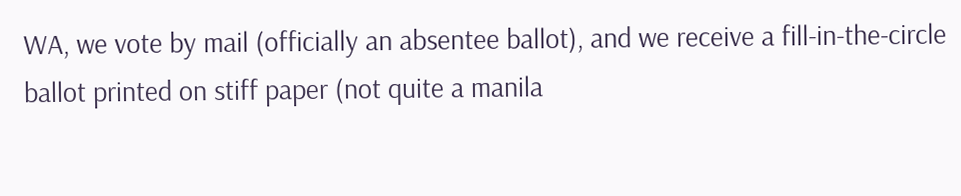WA, we vote by mail (officially an absentee ballot), and we receive a fill-in-the-circle ballot printed on stiff paper (not quite a manila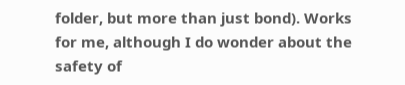folder, but more than just bond). Works for me, although I do wonder about the safety of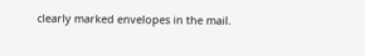clearly marked envelopes in the mail.